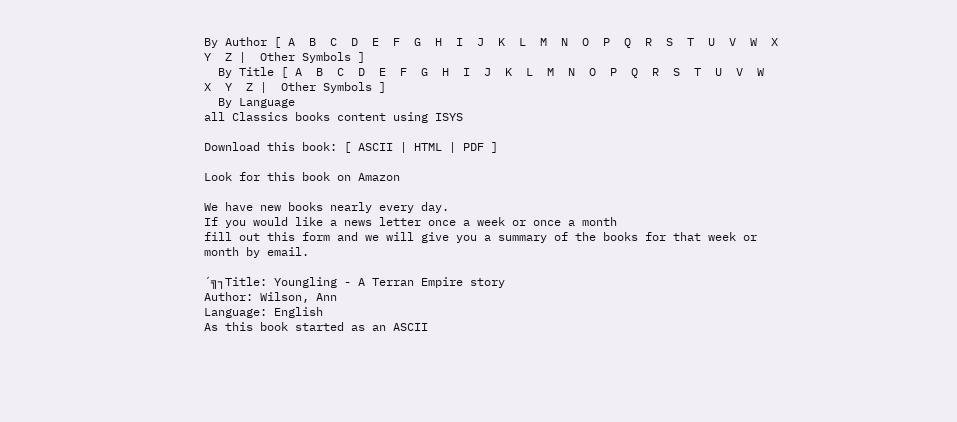By Author [ A  B  C  D  E  F  G  H  I  J  K  L  M  N  O  P  Q  R  S  T  U  V  W  X  Y  Z |  Other Symbols ]
  By Title [ A  B  C  D  E  F  G  H  I  J  K  L  M  N  O  P  Q  R  S  T  U  V  W  X  Y  Z |  Other Symbols ]
  By Language
all Classics books content using ISYS

Download this book: [ ASCII | HTML | PDF ]

Look for this book on Amazon

We have new books nearly every day.
If you would like a news letter once a week or once a month
fill out this form and we will give you a summary of the books for that week or month by email.

´╗┐Title: Youngling - A Terran Empire story
Author: Wilson, Ann
Language: English
As this book started as an ASCII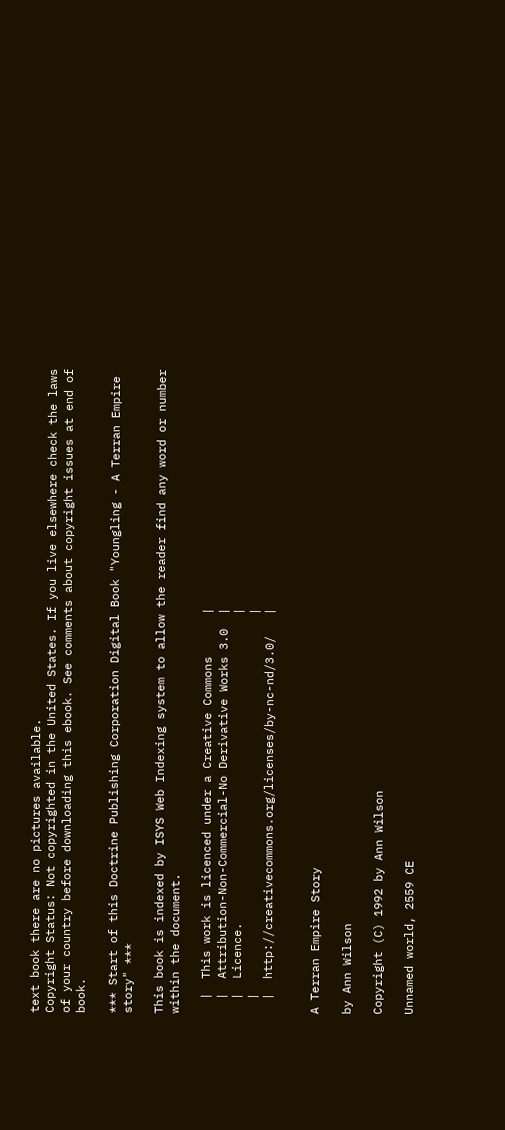text book there are no pictures available.
Copyright Status: Not copyrighted in the United States. If you live elsewhere check the laws of your country before downloading this ebook. See comments about copyright issues at end of book.

*** Start of this Doctrine Publishing Corporation Digital Book "Youngling - A Terran Empire story" ***

This book is indexed by ISYS Web Indexing system to allow the reader find any word or number within the document.

  |  This work is licenced under a Creative Commons      |
  |  Attribution-Non-Commercial-No Derivative Works 3.0  |
  |  Licence.                                            |
  |                                                      |
  |  http://creativecommons.org/licenses/by-nc-nd/3.0/   |


A Terran Empire Story

by Ann Wilson

Copyright (C) 1992 by Ann Wilson

Unnamed world, 2559 CE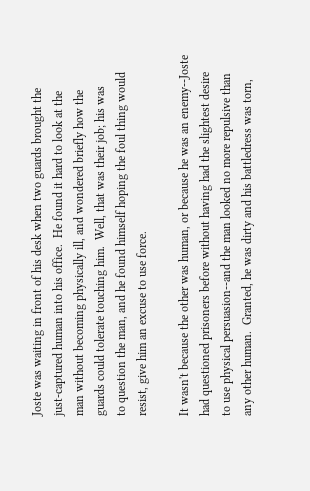Joste was waiting in front of his desk when two guards brought the
just-captured human into his office.  He found it hard to look at the
man without becoming physically ill, and wondered briefly how the
guards could tolerate touching him.  Well, that was their job; his was
to question the man, and he found himself hoping the foul thing would
resist, give him an excuse to use force.

It wasn't because the other was human, or because he was an enemy--Joste
had questioned prisoners before without having had the slightest desire
to use physical persuasion--and the man looked no more repulsive than
any other human.  Granted, he was dirty and his battledress was torn,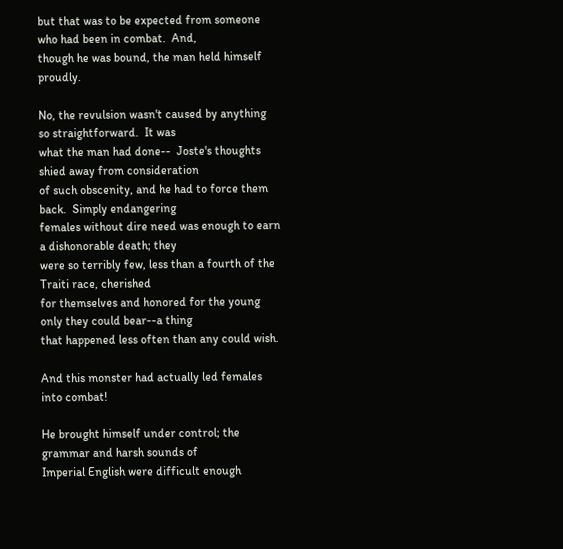but that was to be expected from someone who had been in combat.  And,
though he was bound, the man held himself proudly.

No, the revulsion wasn't caused by anything so straightforward.  It was
what the man had done--  Joste's thoughts shied away from consideration
of such obscenity, and he had to force them back.  Simply endangering
females without dire need was enough to earn a dishonorable death; they
were so terribly few, less than a fourth of the Traiti race, cherished
for themselves and honored for the young only they could bear--a thing
that happened less often than any could wish.

And this monster had actually led females into combat!

He brought himself under control; the grammar and harsh sounds of
Imperial English were difficult enough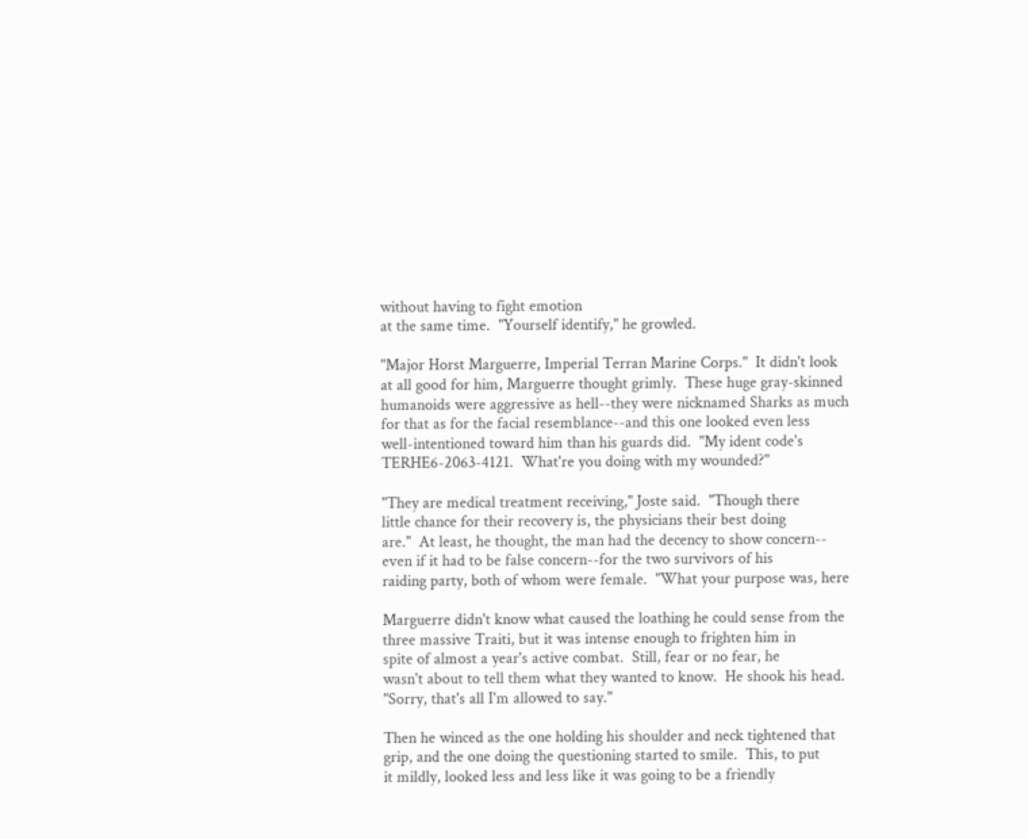without having to fight emotion
at the same time.  "Yourself identify," he growled.

"Major Horst Marguerre, Imperial Terran Marine Corps."  It didn't look
at all good for him, Marguerre thought grimly.  These huge gray-skinned
humanoids were aggressive as hell--they were nicknamed Sharks as much
for that as for the facial resemblance--and this one looked even less
well-intentioned toward him than his guards did.  "My ident code's
TERHE6-2063-4121.  What're you doing with my wounded?"

"They are medical treatment receiving," Joste said.  "Though there
little chance for their recovery is, the physicians their best doing
are."  At least, he thought, the man had the decency to show concern--
even if it had to be false concern--for the two survivors of his
raiding party, both of whom were female.  "What your purpose was, here

Marguerre didn't know what caused the loathing he could sense from the
three massive Traiti, but it was intense enough to frighten him in
spite of almost a year's active combat.  Still, fear or no fear, he
wasn't about to tell them what they wanted to know.  He shook his head.
"Sorry, that's all I'm allowed to say."

Then he winced as the one holding his shoulder and neck tightened that
grip, and the one doing the questioning started to smile.  This, to put
it mildly, looked less and less like it was going to be a friendly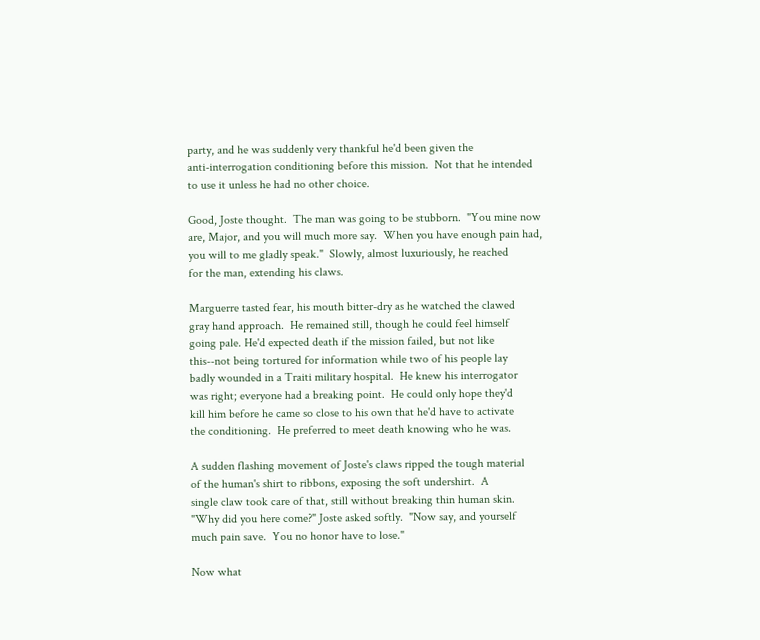party, and he was suddenly very thankful he'd been given the
anti-interrogation conditioning before this mission.  Not that he intended
to use it unless he had no other choice.

Good, Joste thought.  The man was going to be stubborn.  "You mine now
are, Major, and you will much more say.  When you have enough pain had,
you will to me gladly speak."  Slowly, almost luxuriously, he reached
for the man, extending his claws.

Marguerre tasted fear, his mouth bitter-dry as he watched the clawed
gray hand approach.  He remained still, though he could feel himself
going pale. He'd expected death if the mission failed, but not like
this--not being tortured for information while two of his people lay
badly wounded in a Traiti military hospital.  He knew his interrogator
was right; everyone had a breaking point.  He could only hope they'd
kill him before he came so close to his own that he'd have to activate
the conditioning.  He preferred to meet death knowing who he was.

A sudden flashing movement of Joste's claws ripped the tough material
of the human's shirt to ribbons, exposing the soft undershirt.  A
single claw took care of that, still without breaking thin human skin.
"Why did you here come?" Joste asked softly.  "Now say, and yourself
much pain save.  You no honor have to lose."

Now what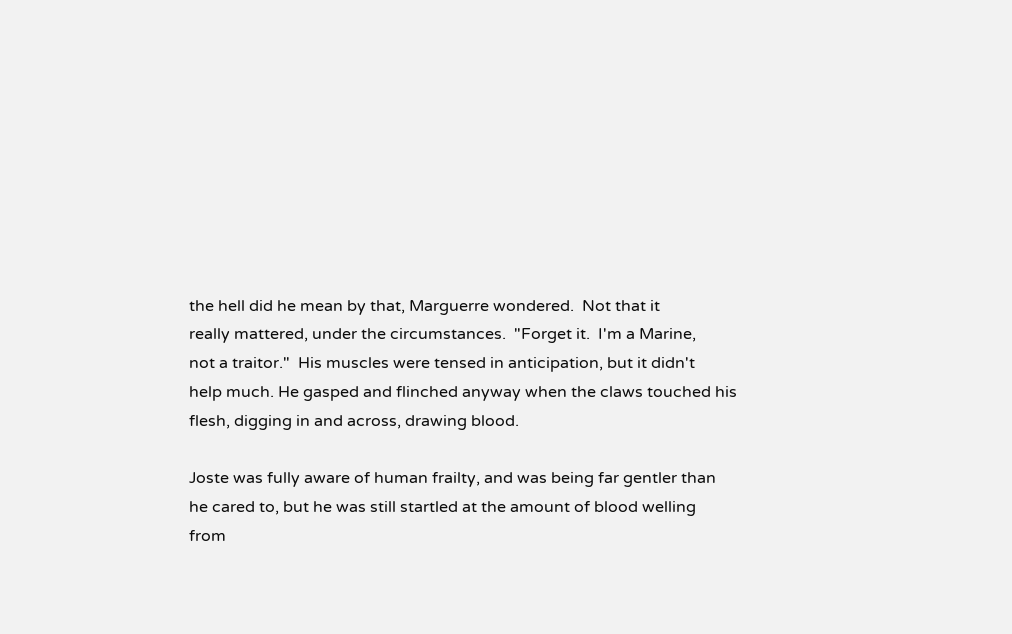the hell did he mean by that, Marguerre wondered.  Not that it
really mattered, under the circumstances.  "Forget it.  I'm a Marine,
not a traitor."  His muscles were tensed in anticipation, but it didn't
help much. He gasped and flinched anyway when the claws touched his
flesh, digging in and across, drawing blood.

Joste was fully aware of human frailty, and was being far gentler than
he cared to, but he was still startled at the amount of blood welling
from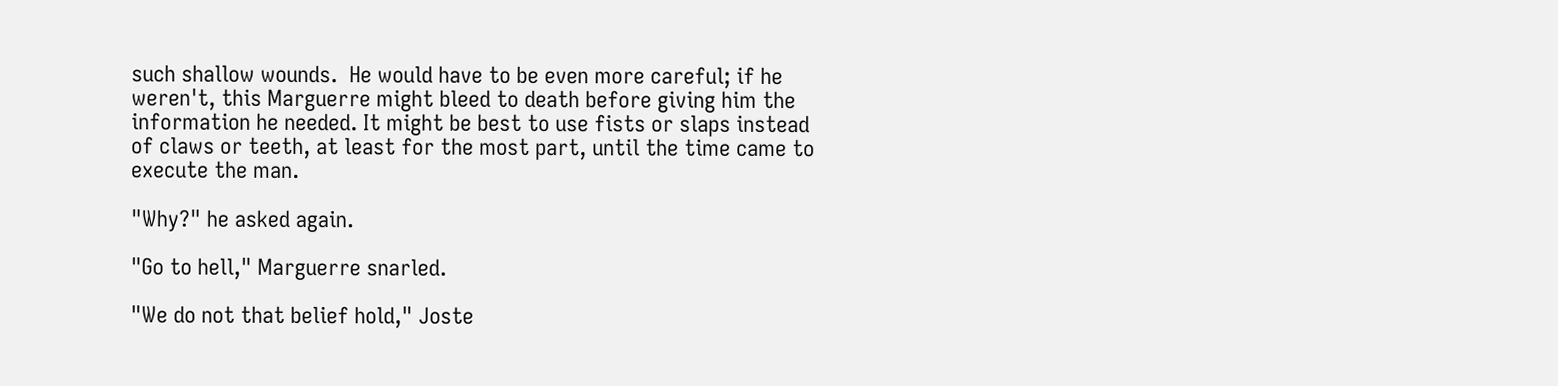such shallow wounds.  He would have to be even more careful; if he
weren't, this Marguerre might bleed to death before giving him the
information he needed. It might be best to use fists or slaps instead
of claws or teeth, at least for the most part, until the time came to
execute the man.

"Why?" he asked again.

"Go to hell," Marguerre snarled.

"We do not that belief hold," Joste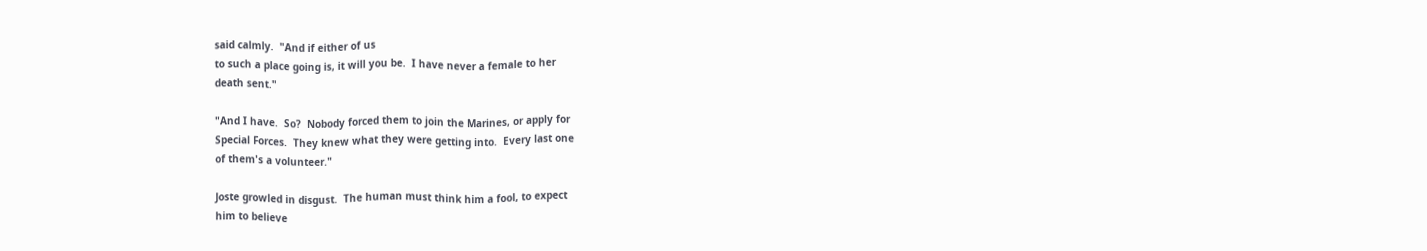said calmly.  "And if either of us
to such a place going is, it will you be.  I have never a female to her
death sent."

"And I have.  So?  Nobody forced them to join the Marines, or apply for
Special Forces.  They knew what they were getting into.  Every last one
of them's a volunteer."

Joste growled in disgust.  The human must think him a fool, to expect
him to believe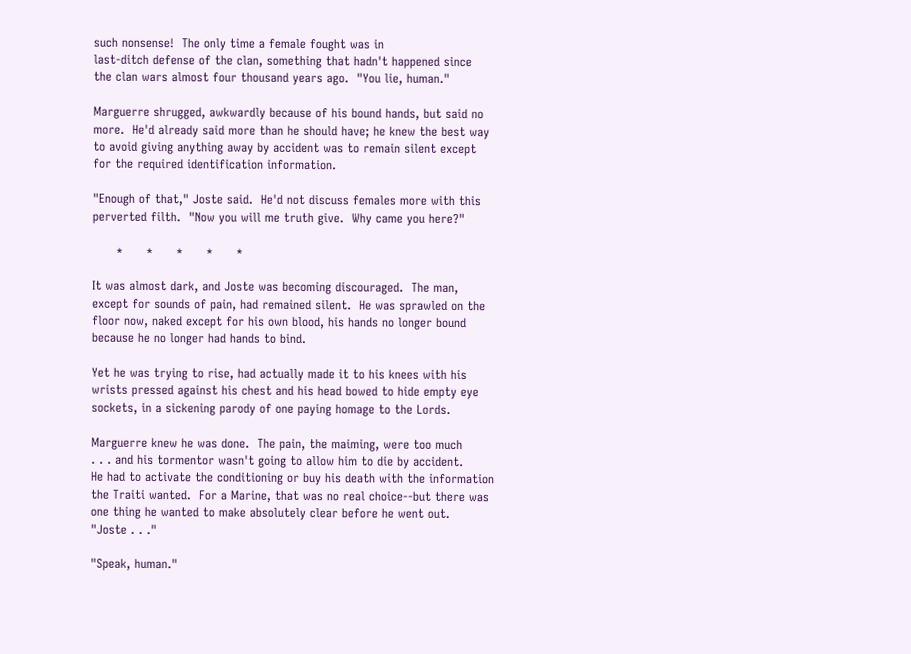such nonsense!  The only time a female fought was in
last-ditch defense of the clan, something that hadn't happened since
the clan wars almost four thousand years ago.  "You lie, human."

Marguerre shrugged, awkwardly because of his bound hands, but said no
more.  He'd already said more than he should have; he knew the best way
to avoid giving anything away by accident was to remain silent except
for the required identification information.

"Enough of that," Joste said.  He'd not discuss females more with this
perverted filth.  "Now you will me truth give.  Why came you here?"

      *      *      *      *      *

It was almost dark, and Joste was becoming discouraged.  The man,
except for sounds of pain, had remained silent.  He was sprawled on the
floor now, naked except for his own blood, his hands no longer bound
because he no longer had hands to bind.

Yet he was trying to rise, had actually made it to his knees with his
wrists pressed against his chest and his head bowed to hide empty eye
sockets, in a sickening parody of one paying homage to the Lords.

Marguerre knew he was done.  The pain, the maiming, were too much
. . . and his tormentor wasn't going to allow him to die by accident.
He had to activate the conditioning or buy his death with the information
the Traiti wanted.  For a Marine, that was no real choice--but there was
one thing he wanted to make absolutely clear before he went out.
"Joste . . ."

"Speak, human."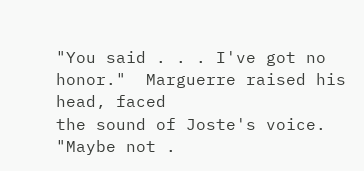"You said . . . I've got no honor."  Marguerre raised his head, faced
the sound of Joste's voice.  "Maybe not .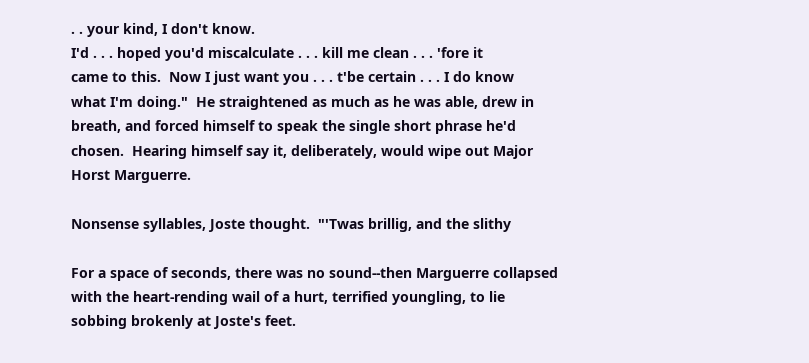. . your kind, I don't know.
I'd . . . hoped you'd miscalculate . . . kill me clean . . . 'fore it
came to this.  Now I just want you . . . t'be certain . . . I do know
what I'm doing."  He straightened as much as he was able, drew in
breath, and forced himself to speak the single short phrase he'd
chosen.  Hearing himself say it, deliberately, would wipe out Major
Horst Marguerre.

Nonsense syllables, Joste thought.  "'Twas brillig, and the slithy

For a space of seconds, there was no sound--then Marguerre collapsed
with the heart-rending wail of a hurt, terrified youngling, to lie
sobbing brokenly at Joste's feet.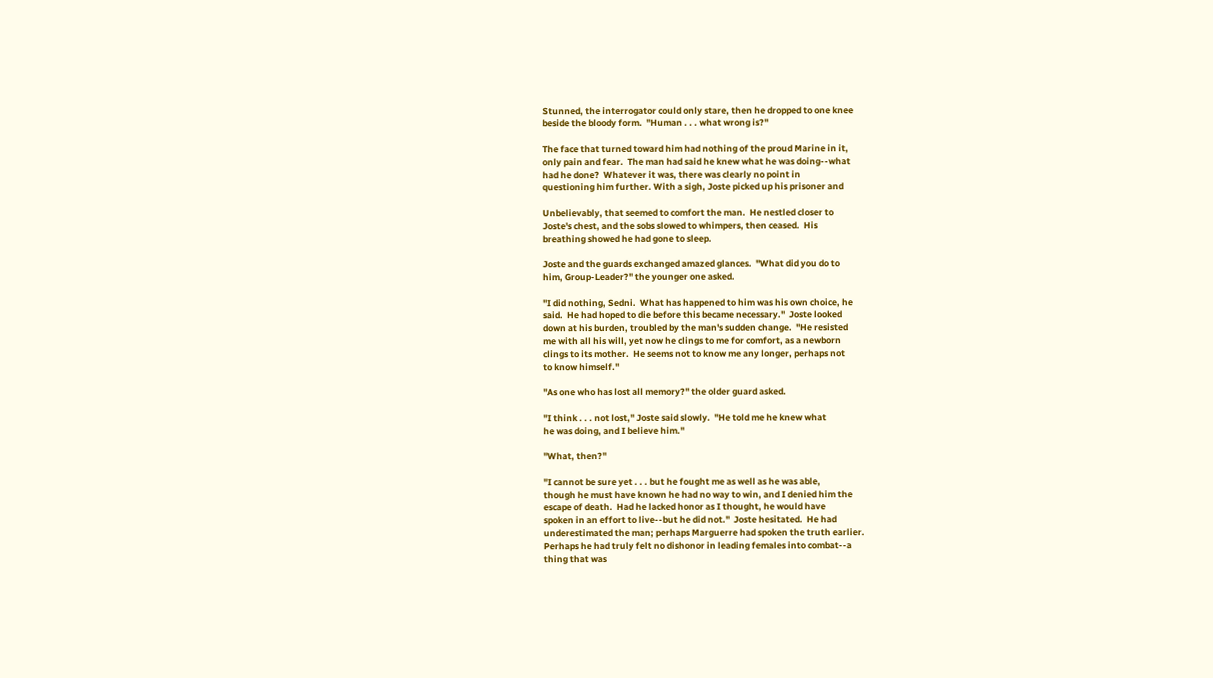Stunned, the interrogator could only stare, then he dropped to one knee
beside the bloody form.  "Human . . . what wrong is?"

The face that turned toward him had nothing of the proud Marine in it,
only pain and fear.  The man had said he knew what he was doing--what
had he done?  Whatever it was, there was clearly no point in
questioning him further. With a sigh, Joste picked up his prisoner and

Unbelievably, that seemed to comfort the man.  He nestled closer to
Joste's chest, and the sobs slowed to whimpers, then ceased.  His
breathing showed he had gone to sleep.

Joste and the guards exchanged amazed glances.  "What did you do to
him, Group-Leader?" the younger one asked.

"I did nothing, Sedni.  What has happened to him was his own choice, he
said.  He had hoped to die before this became necessary."  Joste looked
down at his burden, troubled by the man's sudden change.  "He resisted
me with all his will, yet now he clings to me for comfort, as a newborn
clings to its mother.  He seems not to know me any longer, perhaps not
to know himself."

"As one who has lost all memory?" the older guard asked.

"I think . . . not lost," Joste said slowly.  "He told me he knew what
he was doing, and I believe him."

"What, then?"

"I cannot be sure yet . . . but he fought me as well as he was able,
though he must have known he had no way to win, and I denied him the
escape of death.  Had he lacked honor as I thought, he would have
spoken in an effort to live--but he did not."  Joste hesitated.  He had
underestimated the man; perhaps Marguerre had spoken the truth earlier.
Perhaps he had truly felt no dishonor in leading females into combat--a
thing that was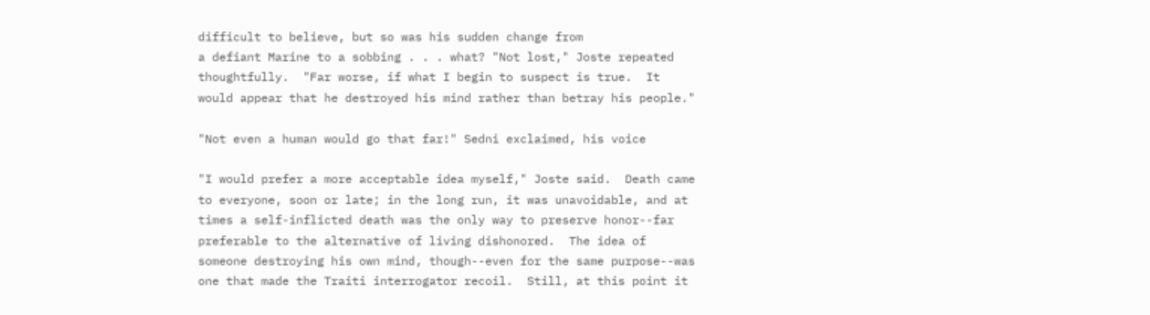difficult to believe, but so was his sudden change from
a defiant Marine to a sobbing . . . what? "Not lost," Joste repeated
thoughtfully.  "Far worse, if what I begin to suspect is true.  It
would appear that he destroyed his mind rather than betray his people."

"Not even a human would go that far!" Sedni exclaimed, his voice

"I would prefer a more acceptable idea myself," Joste said.  Death came
to everyone, soon or late; in the long run, it was unavoidable, and at
times a self-inflicted death was the only way to preserve honor--far
preferable to the alternative of living dishonored.  The idea of
someone destroying his own mind, though--even for the same purpose--was
one that made the Traiti interrogator recoil.  Still, at this point it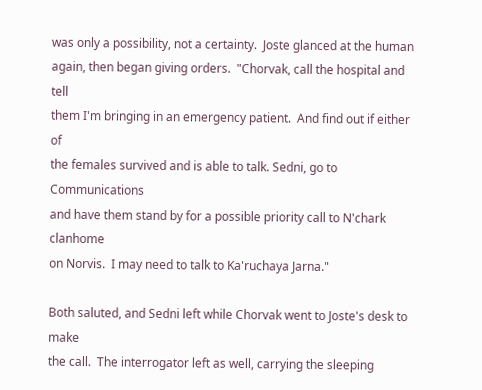was only a possibility, not a certainty.  Joste glanced at the human
again, then began giving orders.  "Chorvak, call the hospital and tell
them I'm bringing in an emergency patient.  And find out if either of
the females survived and is able to talk. Sedni, go to Communications
and have them stand by for a possible priority call to N'chark clanhome
on Norvis.  I may need to talk to Ka'ruchaya Jarna."

Both saluted, and Sedni left while Chorvak went to Joste's desk to make
the call.  The interrogator left as well, carrying the sleeping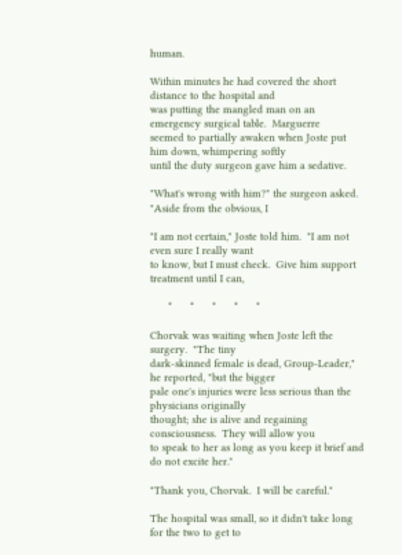human.

Within minutes he had covered the short distance to the hospital and
was putting the mangled man on an emergency surgical table.  Marguerre
seemed to partially awaken when Joste put him down, whimpering softly
until the duty surgeon gave him a sedative.

"What's wrong with him?" the surgeon asked.  "Aside from the obvious, I

"I am not certain," Joste told him.  "I am not even sure I really want
to know, but I must check.  Give him support treatment until I can,

      *      *      *      *      *

Chorvak was waiting when Joste left the surgery.  "The tiny
dark-skinned female is dead, Group-Leader," he reported, "but the bigger
pale one's injuries were less serious than the physicians originally
thought; she is alive and regaining consciousness.  They will allow you
to speak to her as long as you keep it brief and do not excite her."

"Thank you, Chorvak.  I will be careful."

The hospital was small, so it didn't take long for the two to get to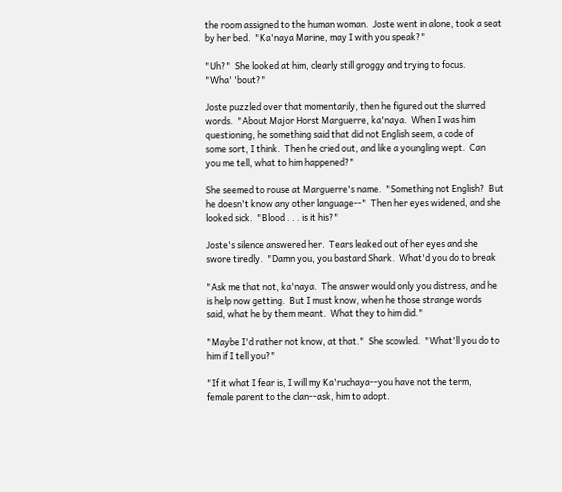the room assigned to the human woman.  Joste went in alone, took a seat
by her bed.  "Ka'naya Marine, may I with you speak?"

"Uh?"  She looked at him, clearly still groggy and trying to focus.
"Wha' 'bout?"

Joste puzzled over that momentarily, then he figured out the slurred
words.  "About Major Horst Marguerre, ka'naya.  When I was him
questioning, he something said that did not English seem, a code of
some sort, I think.  Then he cried out, and like a youngling wept.  Can
you me tell, what to him happened?"

She seemed to rouse at Marguerre's name.  "Something not English?  But
he doesn't know any other language--"  Then her eyes widened, and she
looked sick.  "Blood . . . is it his?"

Joste's silence answered her.  Tears leaked out of her eyes and she
swore tiredly.  "Damn you, you bastard Shark.  What'd you do to break

"Ask me that not, ka'naya.  The answer would only you distress, and he
is help now getting.  But I must know, when he those strange words
said, what he by them meant.  What they to him did."

"Maybe I'd rather not know, at that."  She scowled.  "What'll you do to
him if I tell you?"

"If it what I fear is, I will my Ka'ruchaya--you have not the term,
female parent to the clan--ask, him to adopt.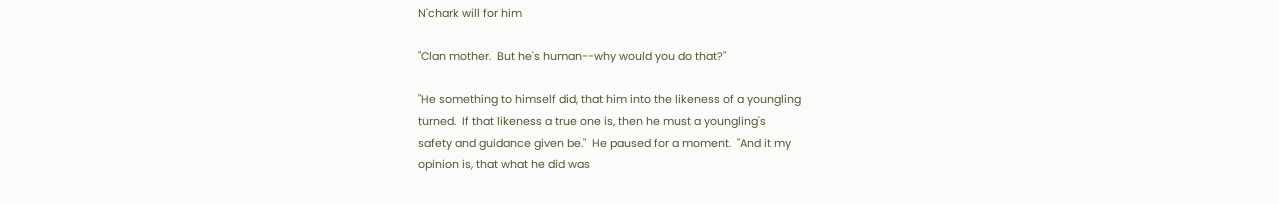N'chark will for him

"Clan mother.  But he's human--why would you do that?"

"He something to himself did, that him into the likeness of a youngling
turned.  If that likeness a true one is, then he must a youngling's
safety and guidance given be."  He paused for a moment.  "And it my
opinion is, that what he did was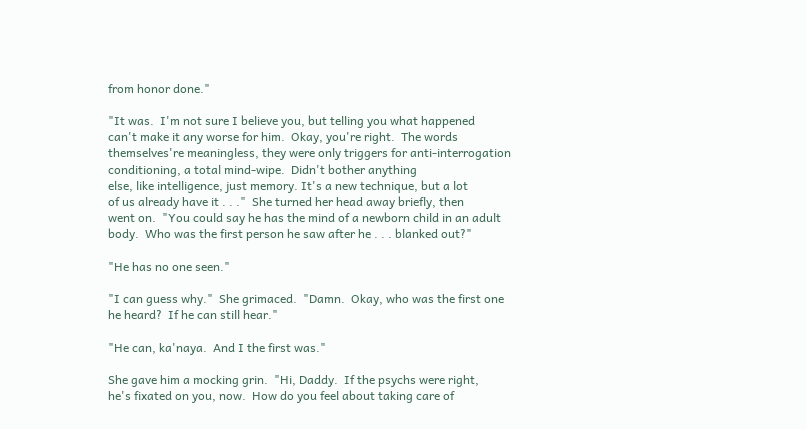from honor done."

"It was.  I'm not sure I believe you, but telling you what happened
can't make it any worse for him.  Okay, you're right.  The words
themselves're meaningless, they were only triggers for anti-interrogation
conditioning, a total mind-wipe.  Didn't bother anything
else, like intelligence, just memory. It's a new technique, but a lot
of us already have it . . ."  She turned her head away briefly, then
went on.  "You could say he has the mind of a newborn child in an adult
body.  Who was the first person he saw after he . . . blanked out?"

"He has no one seen."

"I can guess why."  She grimaced.  "Damn.  Okay, who was the first one
he heard?  If he can still hear."

"He can, ka'naya.  And I the first was."

She gave him a mocking grin.  "Hi, Daddy.  If the psychs were right,
he's fixated on you, now.  How do you feel about taking care of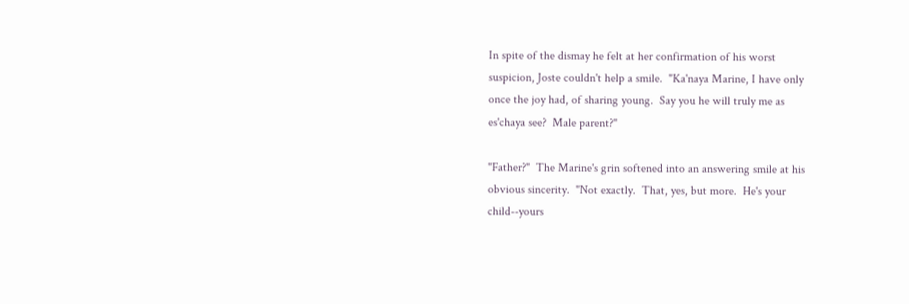In spite of the dismay he felt at her confirmation of his worst
suspicion, Joste couldn't help a smile.  "Ka'naya Marine, I have only
once the joy had, of sharing young.  Say you he will truly me as
es'chaya see?  Male parent?"

"Father?"  The Marine's grin softened into an answering smile at his
obvious sincerity.  "Not exactly.  That, yes, but more.  He's your
child--yours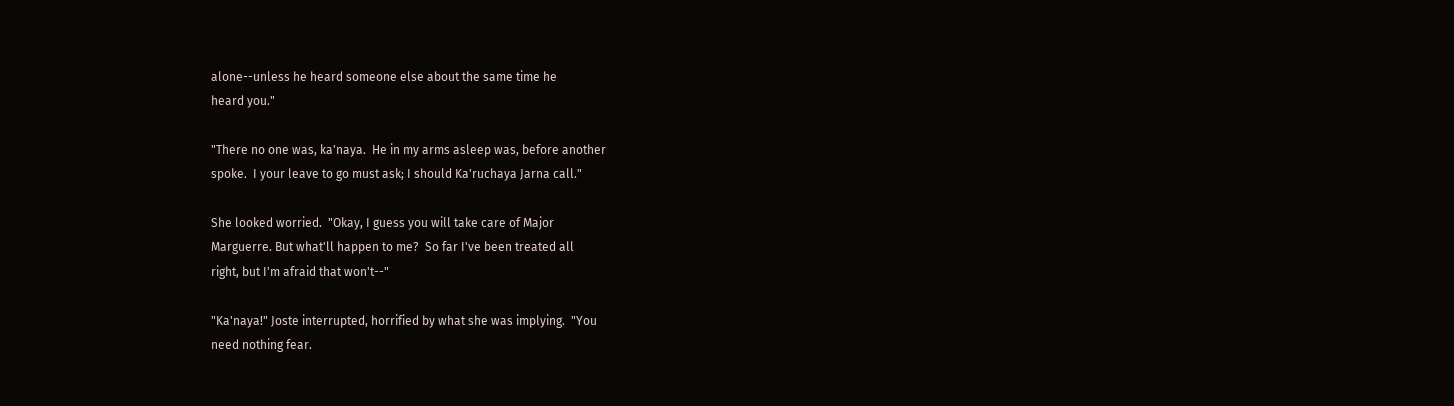alone--unless he heard someone else about the same time he
heard you."

"There no one was, ka'naya.  He in my arms asleep was, before another
spoke.  I your leave to go must ask; I should Ka'ruchaya Jarna call."

She looked worried.  "Okay, I guess you will take care of Major
Marguerre. But what'll happen to me?  So far I've been treated all
right, but I'm afraid that won't--"

"Ka'naya!" Joste interrupted, horrified by what she was implying.  "You
need nothing fear.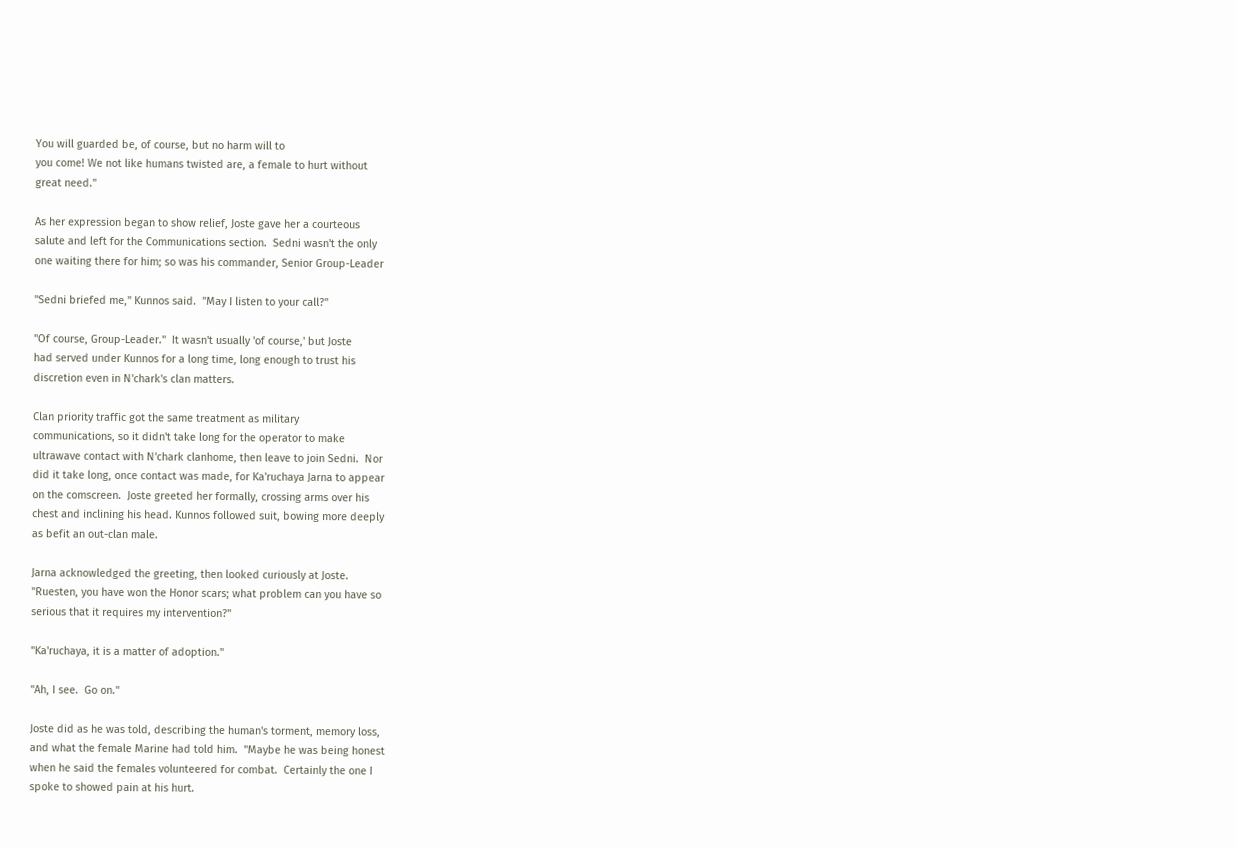You will guarded be, of course, but no harm will to
you come! We not like humans twisted are, a female to hurt without
great need."

As her expression began to show relief, Joste gave her a courteous
salute and left for the Communications section.  Sedni wasn't the only
one waiting there for him; so was his commander, Senior Group-Leader

"Sedni briefed me," Kunnos said.  "May I listen to your call?"

"Of course, Group-Leader."  It wasn't usually 'of course,' but Joste
had served under Kunnos for a long time, long enough to trust his
discretion even in N'chark's clan matters.

Clan priority traffic got the same treatment as military
communications, so it didn't take long for the operator to make
ultrawave contact with N'chark clanhome, then leave to join Sedni.  Nor
did it take long, once contact was made, for Ka'ruchaya Jarna to appear
on the comscreen.  Joste greeted her formally, crossing arms over his
chest and inclining his head. Kunnos followed suit, bowing more deeply
as befit an out-clan male.

Jarna acknowledged the greeting, then looked curiously at Joste.
"Ruesten, you have won the Honor scars; what problem can you have so
serious that it requires my intervention?"

"Ka'ruchaya, it is a matter of adoption."

"Ah, I see.  Go on."

Joste did as he was told, describing the human's torment, memory loss,
and what the female Marine had told him.  "Maybe he was being honest
when he said the females volunteered for combat.  Certainly the one I
spoke to showed pain at his hurt.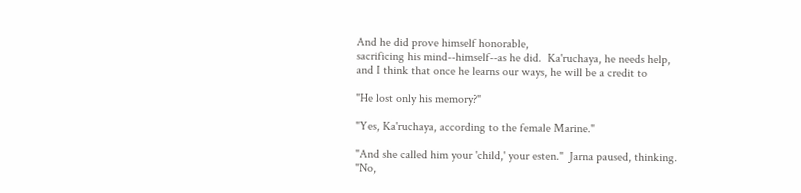And he did prove himself honorable,
sacrificing his mind--himself--as he did.  Ka'ruchaya, he needs help,
and I think that once he learns our ways, he will be a credit to

"He lost only his memory?"

"Yes, Ka'ruchaya, according to the female Marine."

"And she called him your 'child,' your esten."  Jarna paused, thinking.
"No,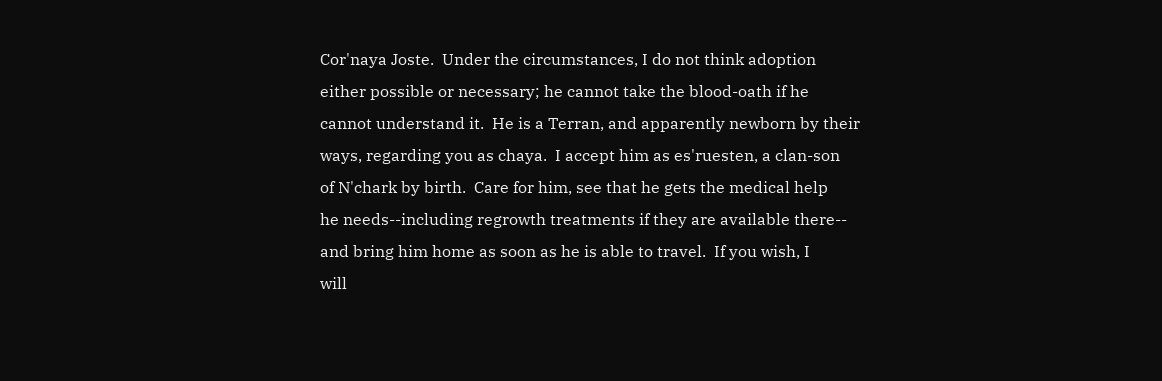Cor'naya Joste.  Under the circumstances, I do not think adoption
either possible or necessary; he cannot take the blood-oath if he
cannot understand it.  He is a Terran, and apparently newborn by their
ways, regarding you as chaya.  I accept him as es'ruesten, a clan-son
of N'chark by birth.  Care for him, see that he gets the medical help
he needs--including regrowth treatments if they are available there--
and bring him home as soon as he is able to travel.  If you wish, I
will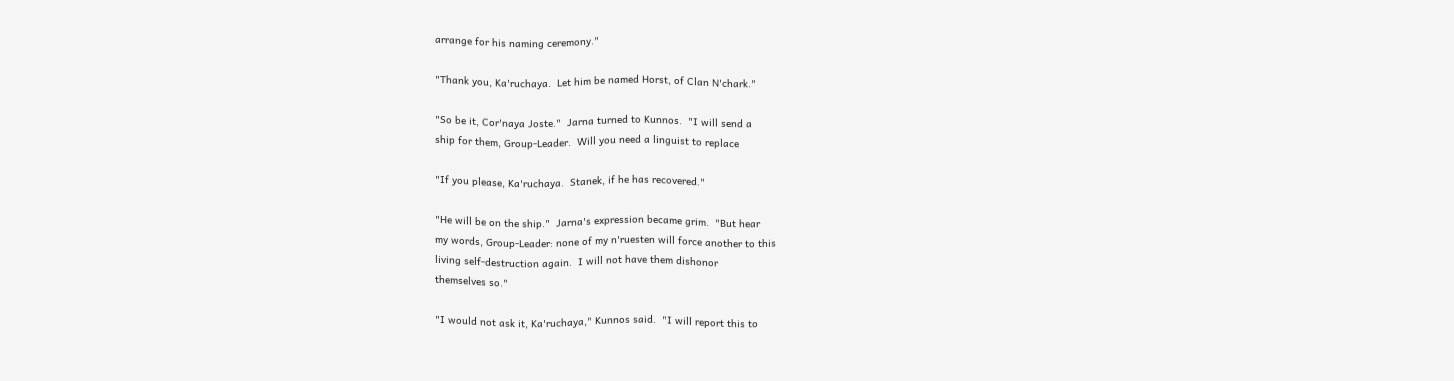arrange for his naming ceremony."

"Thank you, Ka'ruchaya.  Let him be named Horst, of Clan N'chark."

"So be it, Cor'naya Joste."  Jarna turned to Kunnos.  "I will send a
ship for them, Group-Leader.  Will you need a linguist to replace

"If you please, Ka'ruchaya.  Stanek, if he has recovered."

"He will be on the ship."  Jarna's expression became grim.  "But hear
my words, Group-Leader: none of my n'ruesten will force another to this
living self-destruction again.  I will not have them dishonor
themselves so."

"I would not ask it, Ka'ruchaya," Kunnos said.  "I will report this to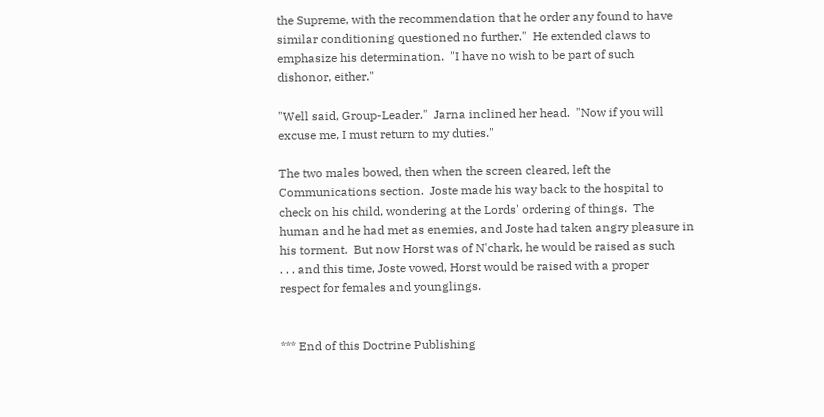the Supreme, with the recommendation that he order any found to have
similar conditioning questioned no further."  He extended claws to
emphasize his determination.  "I have no wish to be part of such
dishonor, either."

"Well said, Group-Leader."  Jarna inclined her head.  "Now if you will
excuse me, I must return to my duties."

The two males bowed, then when the screen cleared, left the
Communications section.  Joste made his way back to the hospital to
check on his child, wondering at the Lords' ordering of things.  The
human and he had met as enemies, and Joste had taken angry pleasure in
his torment.  But now Horst was of N'chark, he would be raised as such
. . . and this time, Joste vowed, Horst would be raised with a proper
respect for females and younglings.


*** End of this Doctrine Publishing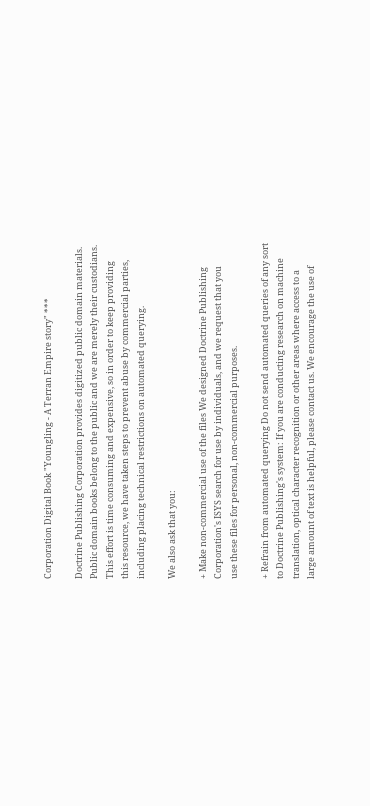Corporation Digital Book "Youngling - A Terran Empire story" ***

Doctrine Publishing Corporation provides digitized public domain materials.
Public domain books belong to the public and we are merely their custodians.
This effort is time consuming and expensive, so in order to keep providing
this resource, we have taken steps to prevent abuse by commercial parties,
including placing technical restrictions on automated querying.

We also ask that you:

+ Make non-commercial use of the files We designed Doctrine Publishing
Corporation's ISYS search for use by individuals, and we request that you
use these files for personal, non-commercial purposes.

+ Refrain from automated querying Do not send automated queries of any sort
to Doctrine Publishing's system: If you are conducting research on machine
translation, optical character recognition or other areas where access to a
large amount of text is helpful, please contact us. We encourage the use of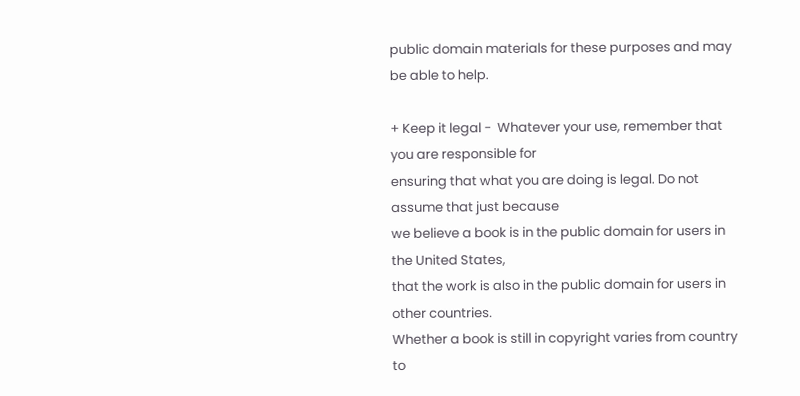public domain materials for these purposes and may be able to help.

+ Keep it legal -  Whatever your use, remember that you are responsible for
ensuring that what you are doing is legal. Do not assume that just because
we believe a book is in the public domain for users in the United States,
that the work is also in the public domain for users in other countries.
Whether a book is still in copyright varies from country to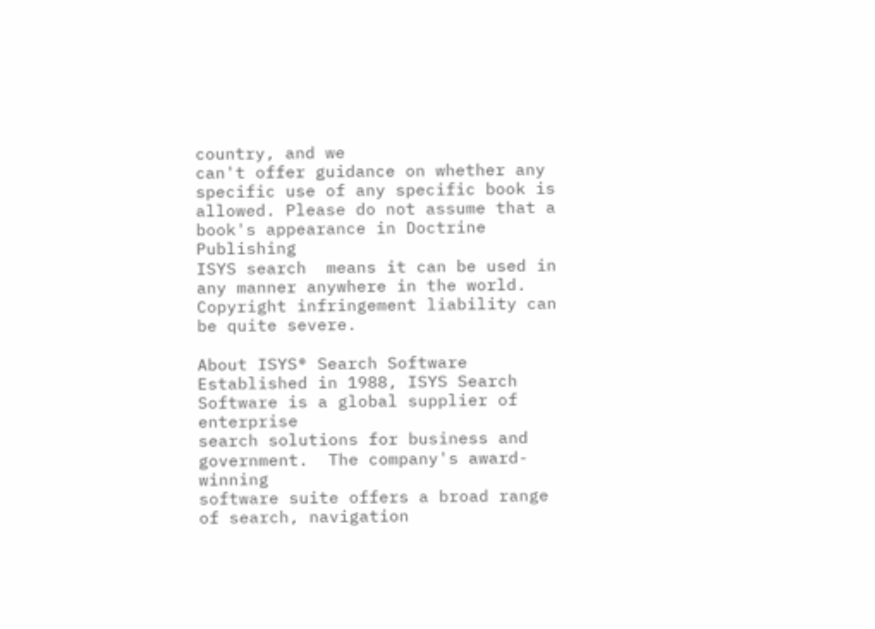country, and we
can't offer guidance on whether any specific use of any specific book is
allowed. Please do not assume that a book's appearance in Doctrine Publishing
ISYS search  means it can be used in any manner anywhere in the world.
Copyright infringement liability can be quite severe.

About ISYS® Search Software
Established in 1988, ISYS Search Software is a global supplier of enterprise
search solutions for business and government.  The company's award-winning
software suite offers a broad range of search, navigation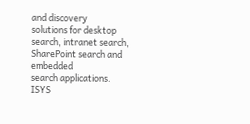and discovery
solutions for desktop search, intranet search, SharePoint search and embedded
search applications.  ISYS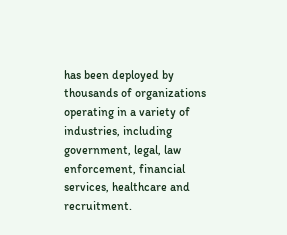has been deployed by thousands of organizations
operating in a variety of industries, including government, legal, law
enforcement, financial services, healthcare and recruitment.